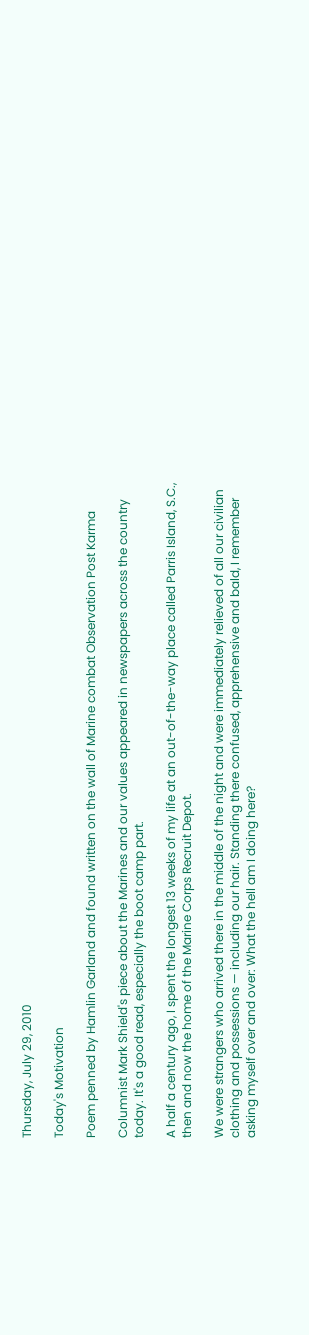Thursday, July 29, 2010

Today's Motivation

Poem penned by Hamlin Garland and found written on the wall of Marine combat Observation Post Karma

Columnist Mark Shield's piece about the Marines and our values appeared in newspapers across the country today. It's a good read, especially the boot camp part.

A half a century ago, I spent the longest 13 weeks of my life at an out-of-the-way place called Parris Island, S.C., then and now the home of the Marine Corps Recruit Depot.

We were strangers who arrived there in the middle of the night and were immediately relieved of all our civilian clothing and possessions — including our hair. Standing there confused, apprehensive and bald, I remember asking myself over and over: What the hell am I doing here?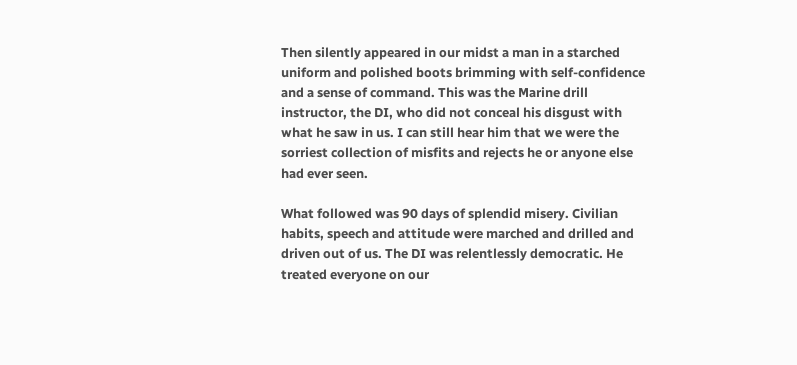Then silently appeared in our midst a man in a starched uniform and polished boots brimming with self-confidence and a sense of command. This was the Marine drill instructor, the DI, who did not conceal his disgust with what he saw in us. I can still hear him that we were the sorriest collection of misfits and rejects he or anyone else had ever seen.

What followed was 90 days of splendid misery. Civilian habits, speech and attitude were marched and drilled and driven out of us. The DI was relentlessly democratic. He treated everyone on our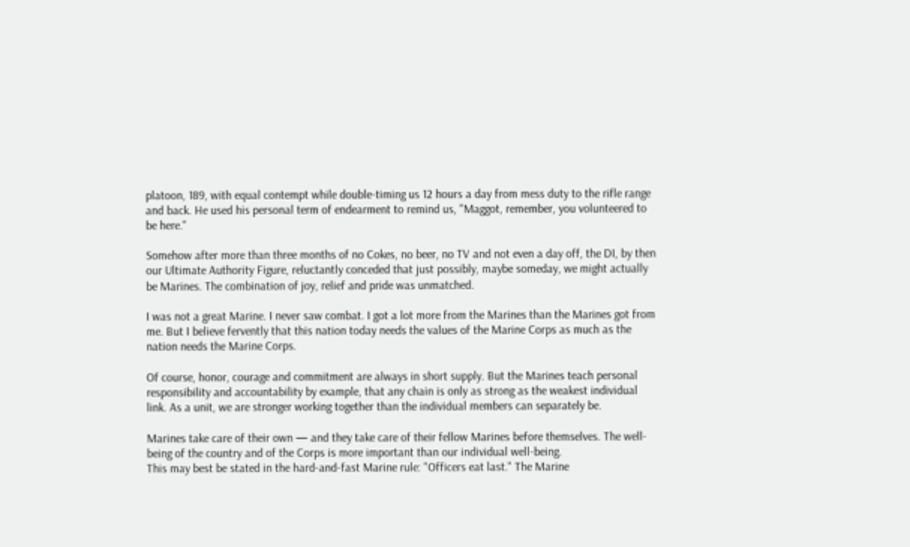platoon, 189, with equal contempt while double-timing us 12 hours a day from mess duty to the rifle range and back. He used his personal term of endearment to remind us, "Maggot, remember, you volunteered to be here."

Somehow after more than three months of no Cokes, no beer, no TV and not even a day off, the DI, by then our Ultimate Authority Figure, reluctantly conceded that just possibly, maybe someday, we might actually be Marines. The combination of joy, relief and pride was unmatched.

I was not a great Marine. I never saw combat. I got a lot more from the Marines than the Marines got from me. But I believe fervently that this nation today needs the values of the Marine Corps as much as the nation needs the Marine Corps.

Of course, honor, courage and commitment are always in short supply. But the Marines teach personal responsibility and accountability by example, that any chain is only as strong as the weakest individual link. As a unit, we are stronger working together than the individual members can separately be.

Marines take care of their own — and they take care of their fellow Marines before themselves. The well-being of the country and of the Corps is more important than our individual well-being.
This may best be stated in the hard-and-fast Marine rule: "Officers eat last." The Marine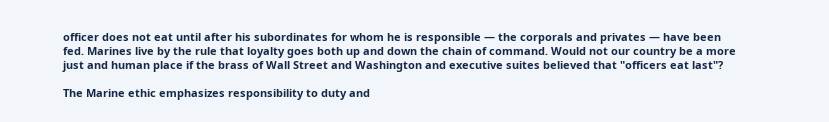officer does not eat until after his subordinates for whom he is responsible — the corporals and privates — have been fed. Marines live by the rule that loyalty goes both up and down the chain of command. Would not our country be a more just and human place if the brass of Wall Street and Washington and executive suites believed that "officers eat last"?

The Marine ethic emphasizes responsibility to duty and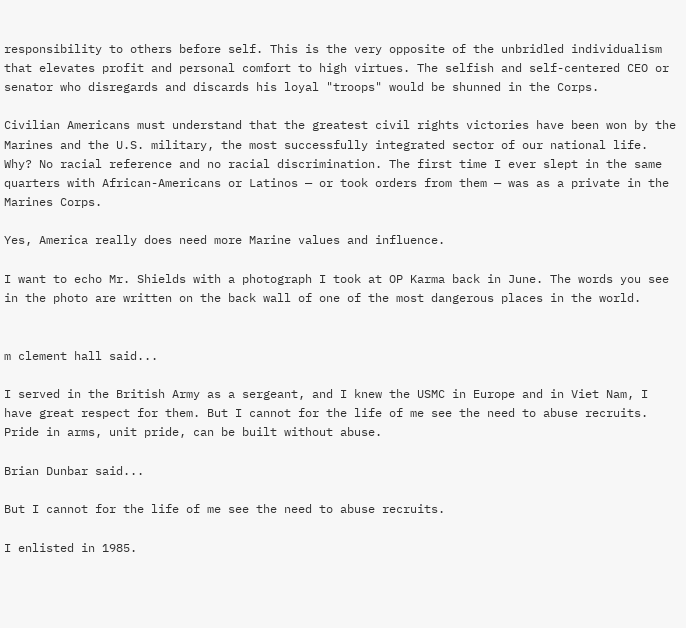responsibility to others before self. This is the very opposite of the unbridled individualism that elevates profit and personal comfort to high virtues. The selfish and self-centered CEO or senator who disregards and discards his loyal "troops" would be shunned in the Corps.

Civilian Americans must understand that the greatest civil rights victories have been won by the Marines and the U.S. military, the most successfully integrated sector of our national life. Why? No racial reference and no racial discrimination. The first time I ever slept in the same quarters with African-Americans or Latinos — or took orders from them — was as a private in the Marines Corps.

Yes, America really does need more Marine values and influence.

I want to echo Mr. Shields with a photograph I took at OP Karma back in June. The words you see in the photo are written on the back wall of one of the most dangerous places in the world.


m clement hall said...

I served in the British Army as a sergeant, and I knew the USMC in Europe and in Viet Nam, I have great respect for them. But I cannot for the life of me see the need to abuse recruits. Pride in arms, unit pride, can be built without abuse.

Brian Dunbar said...

But I cannot for the life of me see the need to abuse recruits.

I enlisted in 1985.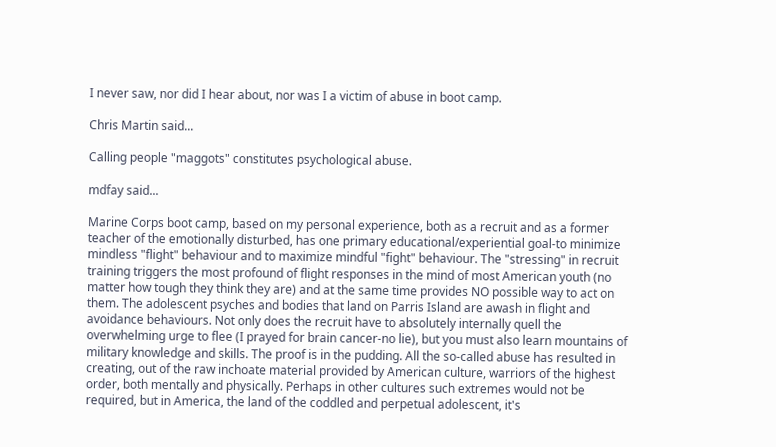I never saw, nor did I hear about, nor was I a victim of abuse in boot camp.

Chris Martin said...

Calling people "maggots" constitutes psychological abuse.

mdfay said...

Marine Corps boot camp, based on my personal experience, both as a recruit and as a former teacher of the emotionally disturbed, has one primary educational/experiential goal-to minimize mindless "flight" behaviour and to maximize mindful "fight" behaviour. The "stressing" in recruit training triggers the most profound of flight responses in the mind of most American youth (no matter how tough they think they are) and at the same time provides NO possible way to act on them. The adolescent psyches and bodies that land on Parris Island are awash in flight and avoidance behaviours. Not only does the recruit have to absolutely internally quell the overwhelming urge to flee (I prayed for brain cancer-no lie), but you must also learn mountains of military knowledge and skills. The proof is in the pudding. All the so-called abuse has resulted in creating, out of the raw inchoate material provided by American culture, warriors of the highest order, both mentally and physically. Perhaps in other cultures such extremes would not be required, but in America, the land of the coddled and perpetual adolescent, it's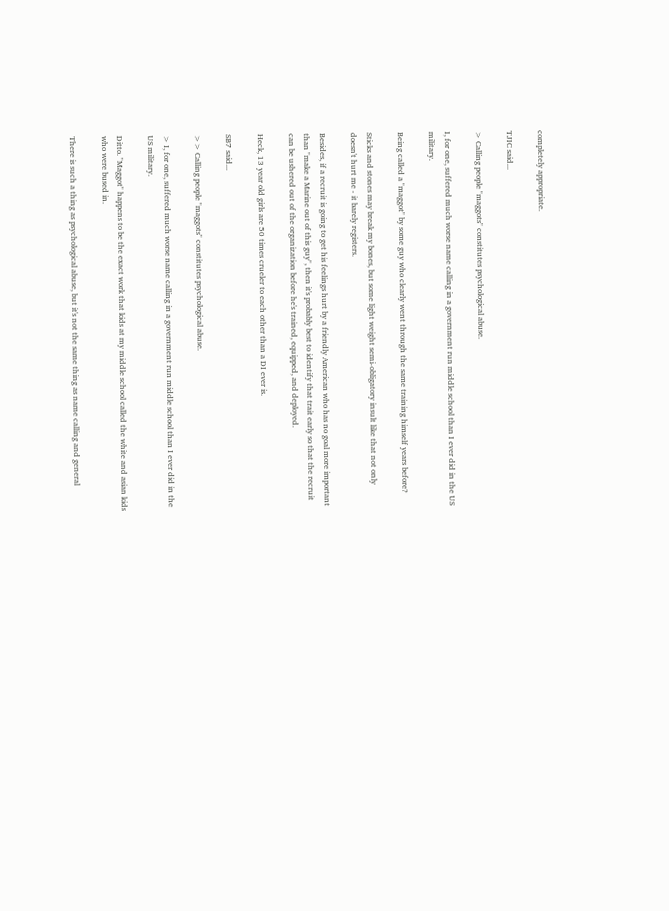completely appropriate.

TJIC said...

> Calling people "maggots" constitutes psychological abuse.

I, for one, suffered much worse name calling in a government run middle school than I ever did in the US military.

Being called a "maggot" by some guy who clearly went through the same training himself years before?

Sticks and stones may break my bones, but some light weight semi-obligatory insult like that not only doesn't hurt me - it barely registers.

Besides, if a recruit is going to get his feelings hurt by a friendly American who has no goal more important than "make a Marine out of this guy", then it's probably best to identify that trait early so that the recruit can be ushered out of the organization before he's trained, equipped, and deployed.

Heck, 13 year old girls are 50 times crueler to each other than a DI ever is.

SB7 said...

>> Calling people "maggots" constitutes psychological abuse.

> I, for one, suffered much worse name calling in a government run middle school than I ever did in the US military.

Ditto. "Maggot" happens to be the exact work that kids at my middle school called the white and asian kids who were bused in.

There is such a thing as psychological abuse, but it's not the same thing as name calling and general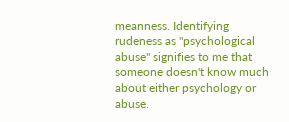meanness. Identifying rudeness as "psychological abuse" signifies to me that someone doesn't know much about either psychology or abuse.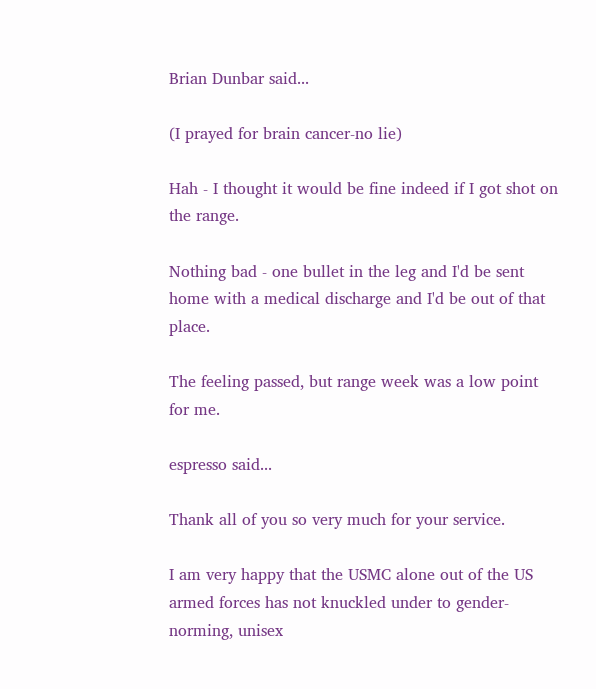Brian Dunbar said...

(I prayed for brain cancer-no lie)

Hah - I thought it would be fine indeed if I got shot on the range.

Nothing bad - one bullet in the leg and I'd be sent home with a medical discharge and I'd be out of that place.

The feeling passed, but range week was a low point for me.

espresso said...

Thank all of you so very much for your service.

I am very happy that the USMC alone out of the US armed forces has not knuckled under to gender-norming, unisex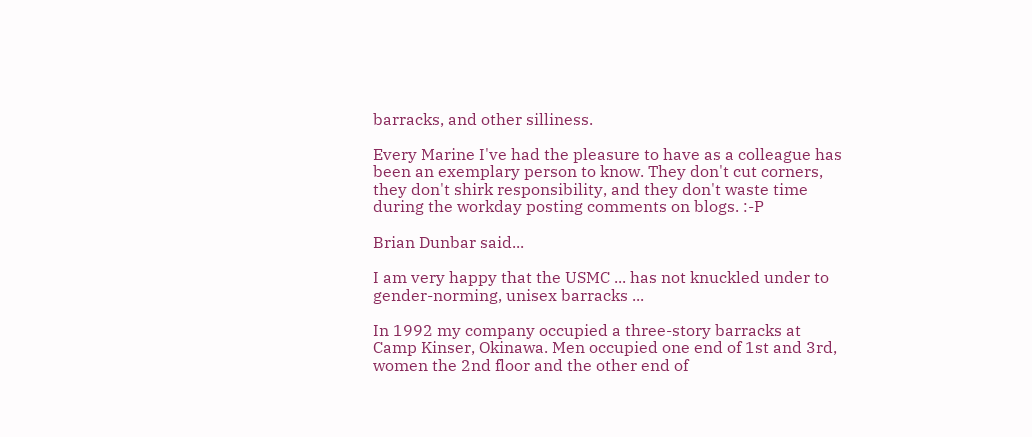barracks, and other silliness.

Every Marine I've had the pleasure to have as a colleague has been an exemplary person to know. They don't cut corners, they don't shirk responsibility, and they don't waste time during the workday posting comments on blogs. :-P

Brian Dunbar said...

I am very happy that the USMC ... has not knuckled under to gender-norming, unisex barracks ...

In 1992 my company occupied a three-story barracks at Camp Kinser, Okinawa. Men occupied one end of 1st and 3rd, women the 2nd floor and the other end of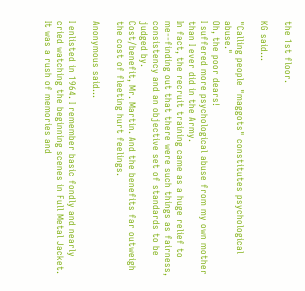the 1st floor.

KG said...

"Calling people "maggots" constitutes psychological abuse."
Oh, the poor dears!
I suffered more psychological abuse from my own mother than I ever did in the Army.
In fact, the recruit training came as a huge relief to me--finding out that there were such things as fairness, consistency and an objective set of standards to be judged by.
Cost/benefit, Mr. Martin. And the benefits far outweigh the cost of fleeting hurt feelings.

Anonymous said...

I enlisted in 1964. I remember basic fondly and nearly cried watching the beginning scenes in Full Metal Jacket. It was a rush of memories and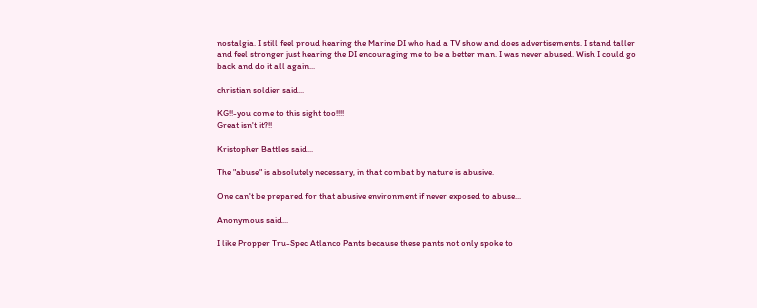nostalgia. I still feel proud hearing the Marine DI who had a TV show and does advertisements. I stand taller and feel stronger just hearing the DI encouraging me to be a better man. I was never abused. Wish I could go back and do it all again...

christian soldier said...

KG!!-you come to this sight too!!!!
Great isn't it?!!

Kristopher Battles said...

The "abuse" is absolutely necessary, in that combat by nature is abusive.

One can't be prepared for that abusive environment if never exposed to abuse...

Anonymous said...

I like Propper Tru-Spec Atlanco Pants because these pants not only spoke to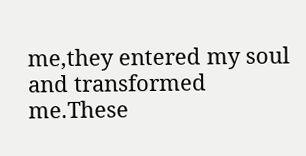me,they entered my soul and transformed me.These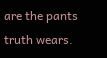are the pants truth wears.